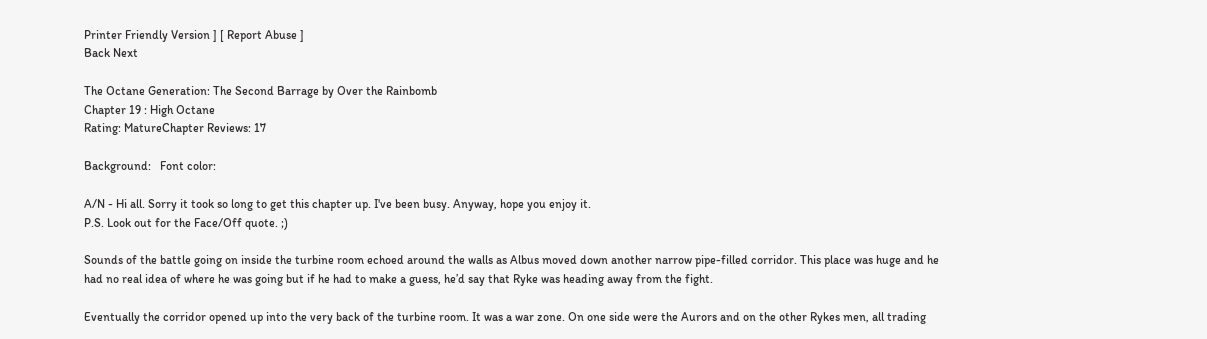Printer Friendly Version ] [ Report Abuse ]
Back Next

The Octane Generation: The Second Barrage by Over the Rainbomb
Chapter 19 : High Octane
Rating: MatureChapter Reviews: 17

Background:   Font color:

A/N - Hi all. Sorry it took so long to get this chapter up. I've been busy. Anyway, hope you enjoy it.
P.S. Look out for the Face/Off quote. ;)

Sounds of the battle going on inside the turbine room echoed around the walls as Albus moved down another narrow pipe-filled corridor. This place was huge and he had no real idea of where he was going but if he had to make a guess, he’d say that Ryke was heading away from the fight.

Eventually the corridor opened up into the very back of the turbine room. It was a war zone. On one side were the Aurors and on the other Rykes men, all trading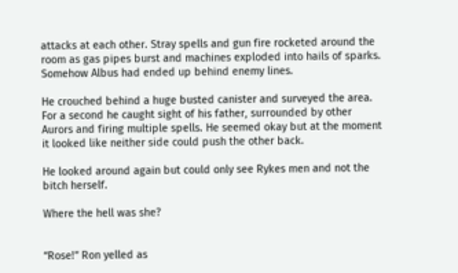attacks at each other. Stray spells and gun fire rocketed around the room as gas pipes burst and machines exploded into hails of sparks. Somehow Albus had ended up behind enemy lines.

He crouched behind a huge busted canister and surveyed the area. For a second he caught sight of his father, surrounded by other Aurors and firing multiple spells. He seemed okay but at the moment it looked like neither side could push the other back.

He looked around again but could only see Rykes men and not the bitch herself.

Where the hell was she?


“Rose!” Ron yelled as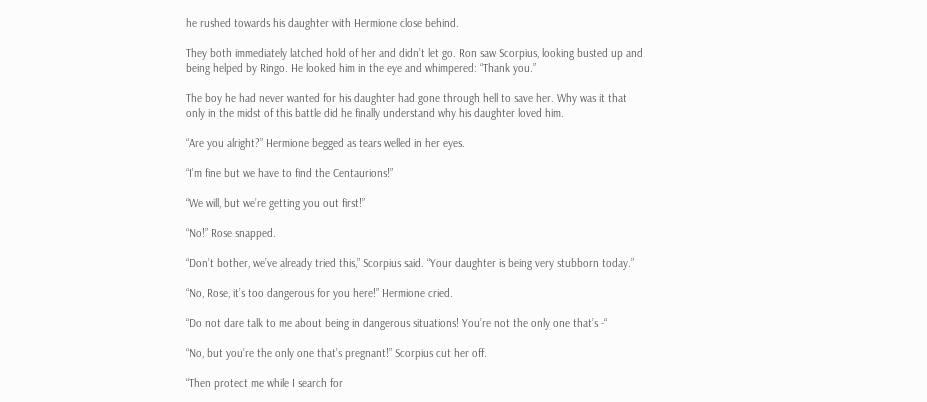he rushed towards his daughter with Hermione close behind.

They both immediately latched hold of her and didn’t let go. Ron saw Scorpius, looking busted up and being helped by Ringo. He looked him in the eye and whimpered: “Thank you.”

The boy he had never wanted for his daughter had gone through hell to save her. Why was it that only in the midst of this battle did he finally understand why his daughter loved him.

“Are you alright?” Hermione begged as tears welled in her eyes.

“I’m fine but we have to find the Centaurions!”

“We will, but we’re getting you out first!”

“No!” Rose snapped.

“Don’t bother, we’ve already tried this,” Scorpius said. “Your daughter is being very stubborn today.”

“No, Rose, it’s too dangerous for you here!” Hermione cried.

“Do not dare talk to me about being in dangerous situations! You’re not the only one that’s -“

“No, but you’re the only one that’s pregnant!” Scorpius cut her off.

“Then protect me while I search for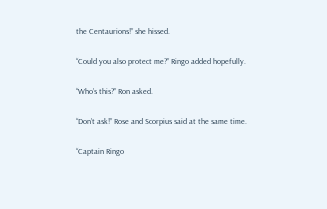the Centaurions!” she hissed.

“Could you also protect me?” Ringo added hopefully.

“Who’s this?” Ron asked.

“Don’t ask!” Rose and Scorpius said at the same time.

“Captain Ringo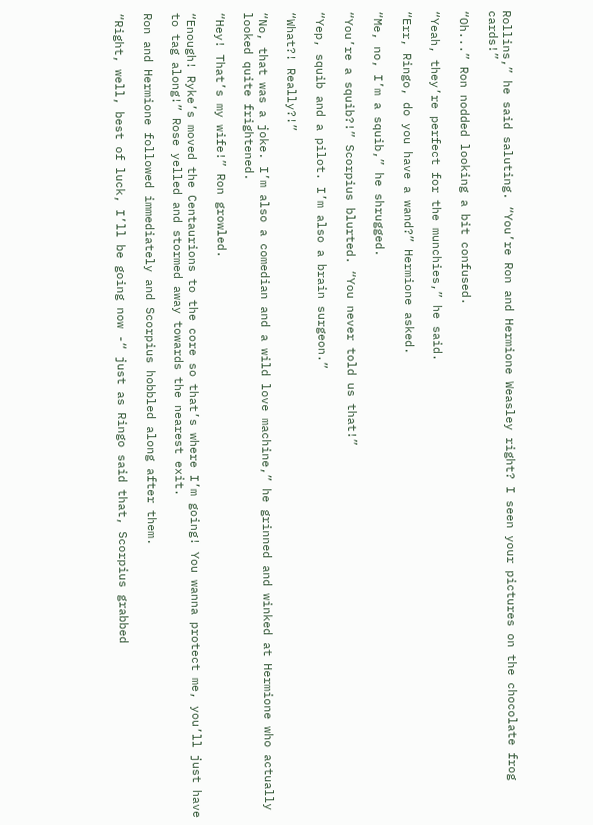Rollins,” he said saluting. “You’re Ron and Hermione Weasley right? I seen your pictures on the chocolate frog cards!”

“Oh...” Ron nodded looking a bit confused.

“Yeah, they’re perfect for the munchies,” he said.

“Err, Ringo, do you have a wand?” Hermione asked.

“Me, no, I’m a squib,” he shrugged.

“You’re a squib?!” Scorpius blurted. “You never told us that!”

“Yep, squib and a pilot. I’m also a brain surgeon.”

“What?! Really?!”

“No, that was a joke. I’m also a comedian and a wild love machine,” he grinned and winked at Hermione who actually looked quite frightened.

“Hey! That’s my wife!” Ron growled.

“Enough! Ryke’s moved the Centaurions to the core so that’s where I’m going! You wanna protect me, you’ll just have to tag along!” Rose yelled and stormed away towards the nearest exit.

Ron and Hermione followed immediately and Scorpius hobbled along after them.

“Right, well, best of luck, I’ll be going now -“ just as Ringo said that, Scorpius grabbed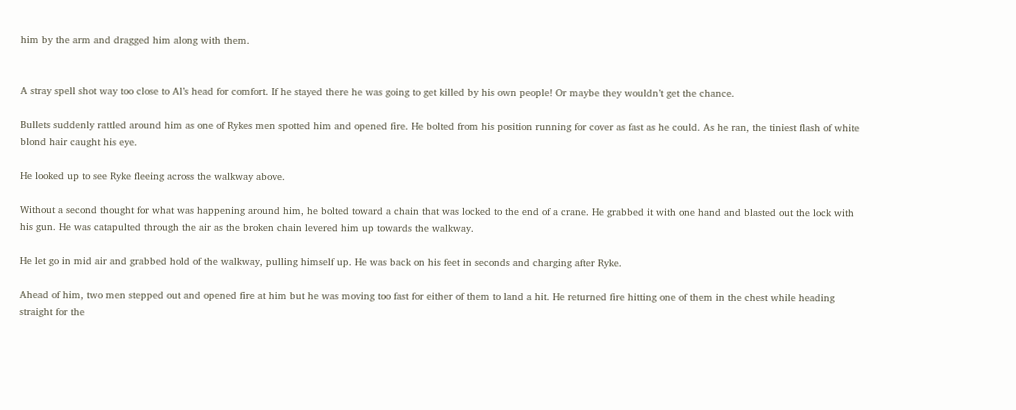him by the arm and dragged him along with them.


A stray spell shot way too close to Al’s head for comfort. If he stayed there he was going to get killed by his own people! Or maybe they wouldn’t get the chance.

Bullets suddenly rattled around him as one of Rykes men spotted him and opened fire. He bolted from his position running for cover as fast as he could. As he ran, the tiniest flash of white blond hair caught his eye.

He looked up to see Ryke fleeing across the walkway above.

Without a second thought for what was happening around him, he bolted toward a chain that was locked to the end of a crane. He grabbed it with one hand and blasted out the lock with his gun. He was catapulted through the air as the broken chain levered him up towards the walkway.

He let go in mid air and grabbed hold of the walkway, pulling himself up. He was back on his feet in seconds and charging after Ryke.

Ahead of him, two men stepped out and opened fire at him but he was moving too fast for either of them to land a hit. He returned fire hitting one of them in the chest while heading straight for the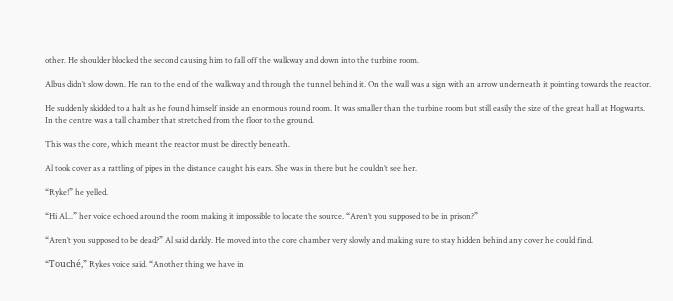other. He shoulder blocked the second causing him to fall off the walkway and down into the turbine room.

Albus didn’t slow down. He ran to the end of the walkway and through the tunnel behind it. On the wall was a sign with an arrow underneath it pointing towards the reactor.

He suddenly skidded to a halt as he found himself inside an enormous round room. It was smaller than the turbine room but still easily the size of the great hall at Hogwarts. In the centre was a tall chamber that stretched from the floor to the ground.

This was the core, which meant the reactor must be directly beneath.

Al took cover as a rattling of pipes in the distance caught his ears. She was in there but he couldn’t see her.

“Ryke!” he yelled.

“Hi Al...” her voice echoed around the room making it impossible to locate the source. “Aren’t you supposed to be in prison?”

“Aren’t you supposed to be dead?” Al said darkly. He moved into the core chamber very slowly and making sure to stay hidden behind any cover he could find.

“Touché,” Rykes voice said. “Another thing we have in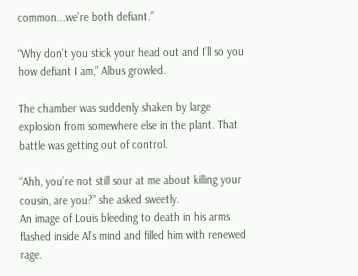common...we’re both defiant.”

“Why don’t you stick your head out and I’ll so you how defiant I am,” Albus growled.

The chamber was suddenly shaken by large explosion from somewhere else in the plant. That battle was getting out of control.

“Ahh, you’re not still sour at me about killing your cousin, are you?” she asked sweetly.
An image of Louis bleeding to death in his arms flashed inside Al’s mind and filled him with renewed rage.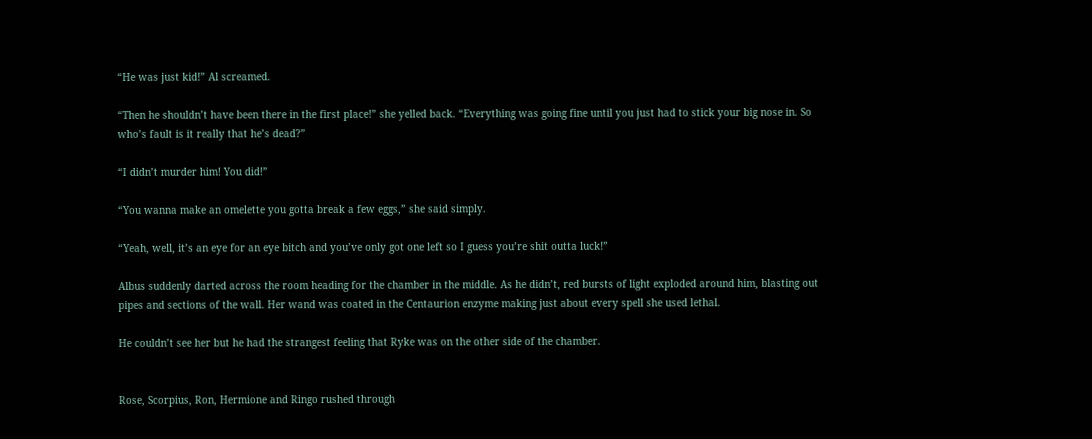“He was just kid!” Al screamed.

“Then he shouldn’t have been there in the first place!” she yelled back. “Everything was going fine until you just had to stick your big nose in. So who’s fault is it really that he’s dead?”

“I didn’t murder him! You did!”

“You wanna make an omelette you gotta break a few eggs,” she said simply.

“Yeah, well, it’s an eye for an eye bitch and you’ve only got one left so I guess you’re shit outta luck!”

Albus suddenly darted across the room heading for the chamber in the middle. As he didn’t, red bursts of light exploded around him, blasting out pipes and sections of the wall. Her wand was coated in the Centaurion enzyme making just about every spell she used lethal.

He couldn’t see her but he had the strangest feeling that Ryke was on the other side of the chamber.


Rose, Scorpius, Ron, Hermione and Ringo rushed through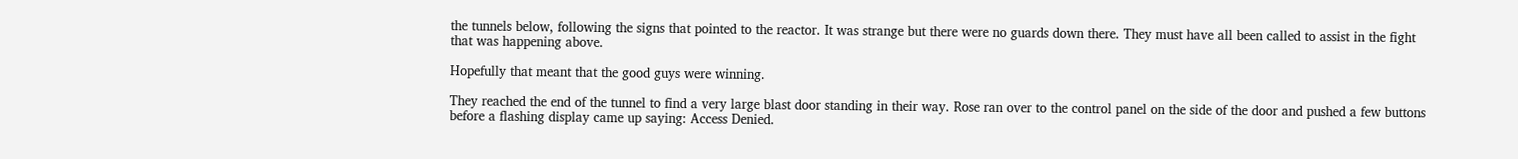the tunnels below, following the signs that pointed to the reactor. It was strange but there were no guards down there. They must have all been called to assist in the fight that was happening above.

Hopefully that meant that the good guys were winning.

They reached the end of the tunnel to find a very large blast door standing in their way. Rose ran over to the control panel on the side of the door and pushed a few buttons before a flashing display came up saying: Access Denied.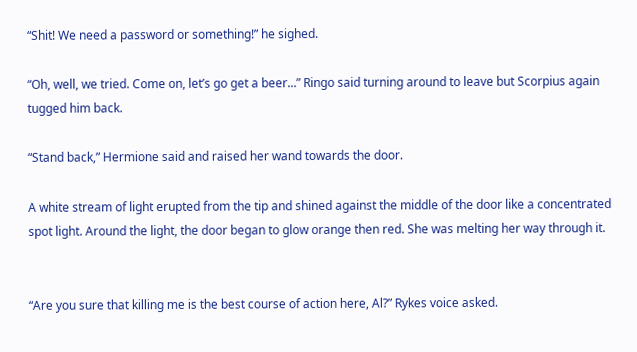“Shit! We need a password or something!” he sighed.

“Oh, well, we tried. Come on, let’s go get a beer...” Ringo said turning around to leave but Scorpius again tugged him back.

“Stand back,” Hermione said and raised her wand towards the door.

A white stream of light erupted from the tip and shined against the middle of the door like a concentrated spot light. Around the light, the door began to glow orange then red. She was melting her way through it.


“Are you sure that killing me is the best course of action here, Al?” Rykes voice asked.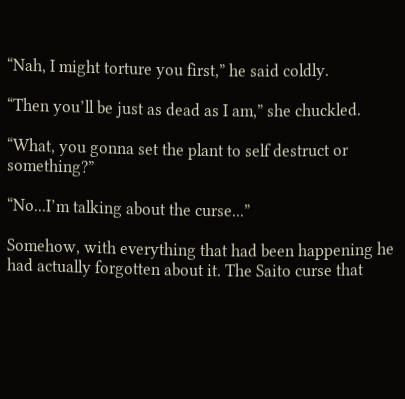“Nah, I might torture you first,” he said coldly.

“Then you’ll be just as dead as I am,” she chuckled.

“What, you gonna set the plant to self destruct or something?”

“No...I’m talking about the curse...”

Somehow, with everything that had been happening he had actually forgotten about it. The Saito curse that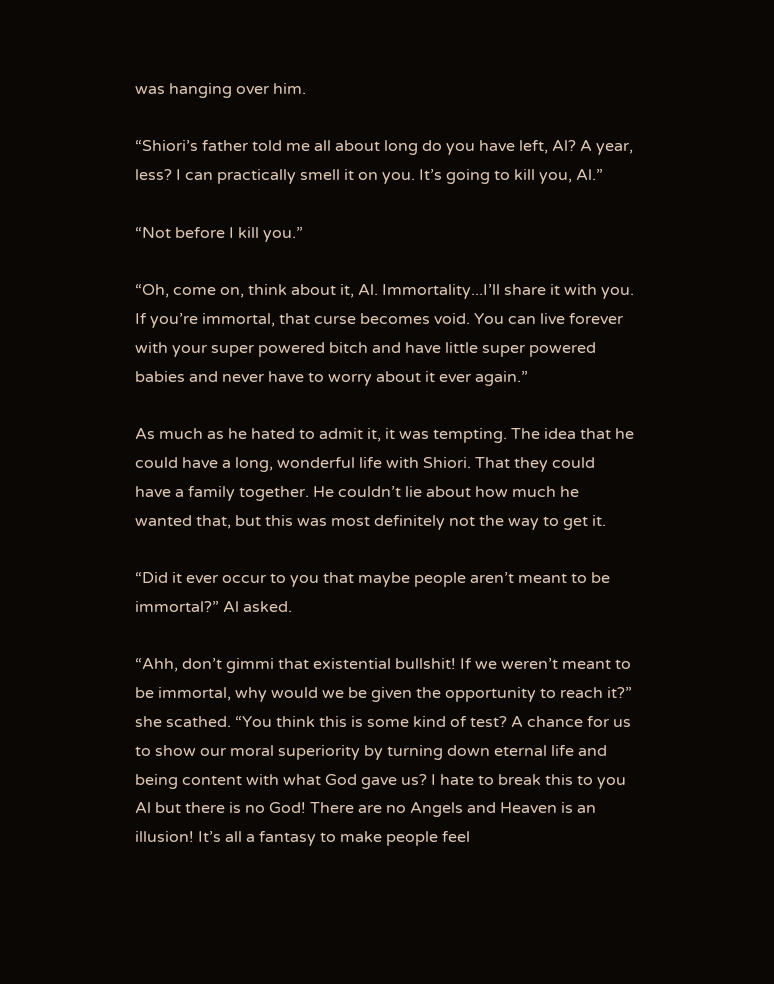was hanging over him.

“Shiori’s father told me all about long do you have left, Al? A year, less? I can practically smell it on you. It’s going to kill you, Al.”

“Not before I kill you.”

“Oh, come on, think about it, Al. Immortality...I’ll share it with you. If you’re immortal, that curse becomes void. You can live forever with your super powered bitch and have little super powered babies and never have to worry about it ever again.”

As much as he hated to admit it, it was tempting. The idea that he could have a long, wonderful life with Shiori. That they could have a family together. He couldn’t lie about how much he wanted that, but this was most definitely not the way to get it.

“Did it ever occur to you that maybe people aren’t meant to be immortal?” Al asked.

“Ahh, don’t gimmi that existential bullshit! If we weren’t meant to be immortal, why would we be given the opportunity to reach it?” she scathed. “You think this is some kind of test? A chance for us to show our moral superiority by turning down eternal life and being content with what God gave us? I hate to break this to you Al but there is no God! There are no Angels and Heaven is an illusion! It’s all a fantasy to make people feel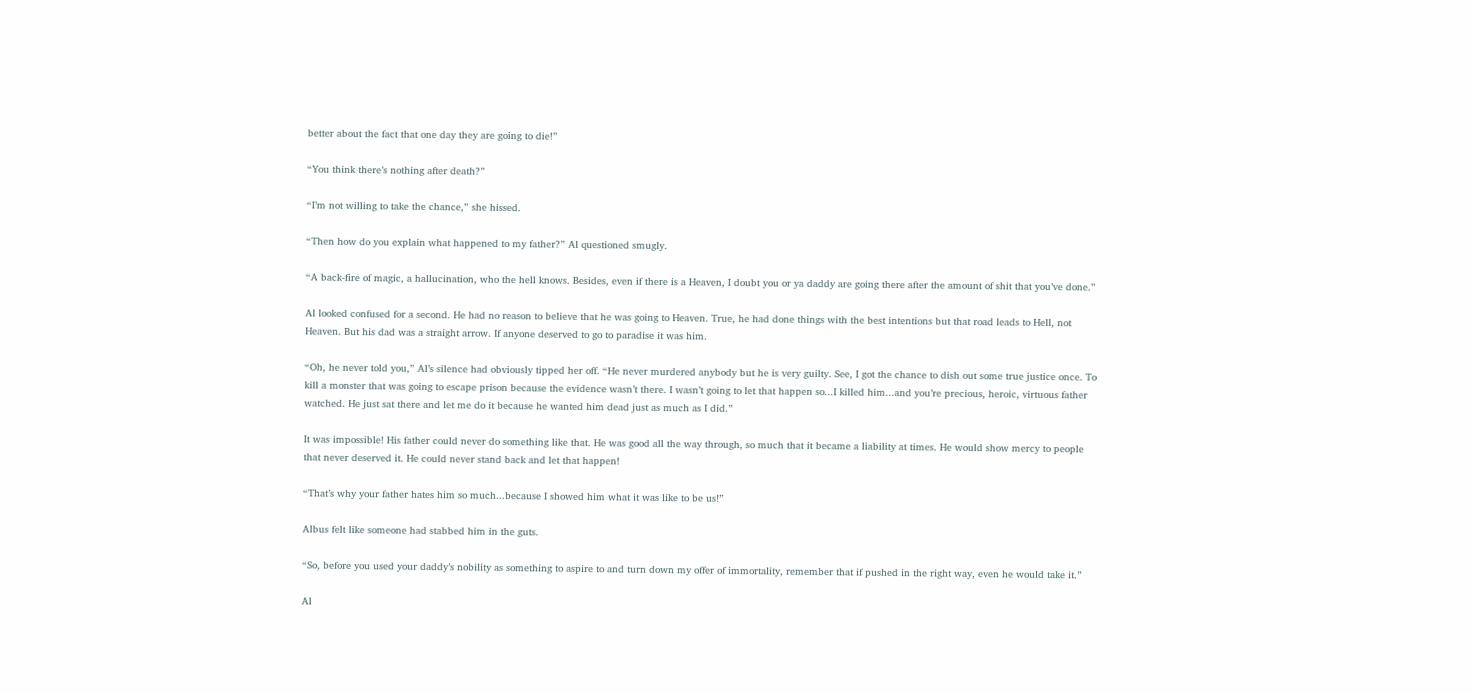better about the fact that one day they are going to die!”

“You think there’s nothing after death?”

“I’m not willing to take the chance,” she hissed.

“Then how do you explain what happened to my father?” Al questioned smugly.

“A back-fire of magic, a hallucination, who the hell knows. Besides, even if there is a Heaven, I doubt you or ya daddy are going there after the amount of shit that you’ve done.”

Al looked confused for a second. He had no reason to believe that he was going to Heaven. True, he had done things with the best intentions but that road leads to Hell, not Heaven. But his dad was a straight arrow. If anyone deserved to go to paradise it was him.

“Oh, he never told you,” Al’s silence had obviously tipped her off. “He never murdered anybody but he is very guilty. See, I got the chance to dish out some true justice once. To kill a monster that was going to escape prison because the evidence wasn’t there. I wasn’t going to let that happen so...I killed him...and you’re precious, heroic, virtuous father watched. He just sat there and let me do it because he wanted him dead just as much as I did.”

It was impossible! His father could never do something like that. He was good all the way through, so much that it became a liability at times. He would show mercy to people that never deserved it. He could never stand back and let that happen!

“That’s why your father hates him so much...because I showed him what it was like to be us!”

Albus felt like someone had stabbed him in the guts.

“So, before you used your daddy’s nobility as something to aspire to and turn down my offer of immortality, remember that if pushed in the right way, even he would take it.”

Al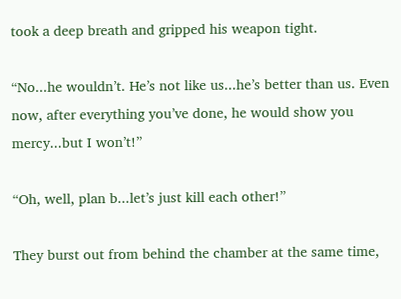took a deep breath and gripped his weapon tight.

“No...he wouldn’t. He’s not like us...he’s better than us. Even now, after everything you’ve done, he would show you mercy...but I won’t!”

“Oh, well, plan b...let’s just kill each other!”

They burst out from behind the chamber at the same time,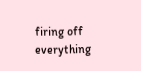firing off everything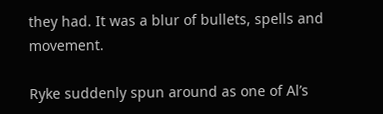they had. It was a blur of bullets, spells and movement.

Ryke suddenly spun around as one of Al’s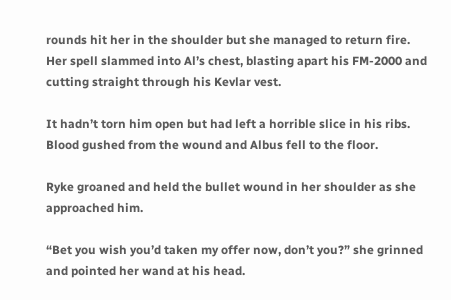rounds hit her in the shoulder but she managed to return fire. Her spell slammed into Al’s chest, blasting apart his FM-2000 and cutting straight through his Kevlar vest.

It hadn’t torn him open but had left a horrible slice in his ribs. Blood gushed from the wound and Albus fell to the floor.

Ryke groaned and held the bullet wound in her shoulder as she approached him.

“Bet you wish you’d taken my offer now, don’t you?” she grinned and pointed her wand at his head.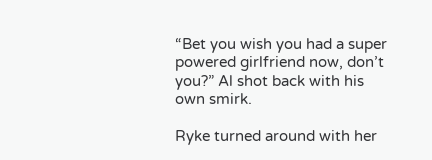“Bet you wish you had a super powered girlfriend now, don’t you?” Al shot back with his own smirk.

Ryke turned around with her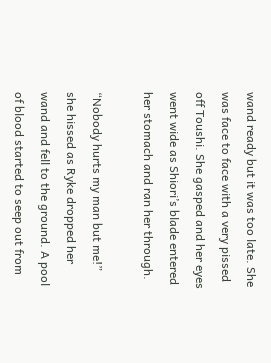wand ready but it was too late. She was face to face with a very pissed off Toushi. She gasped and her eyes went wide as Shiori’s blade entered her stomach and ran her through.

“Nobody hurts my man but me!” she hissed as Ryke dropped her wand and fell to the ground. A pool of blood started to seep out from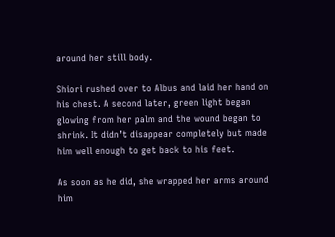around her still body.

Shiori rushed over to Albus and laid her hand on his chest. A second later, green light began glowing from her palm and the wound began to shrink. It didn’t disappear completely but made him well enough to get back to his feet.

As soon as he did, she wrapped her arms around him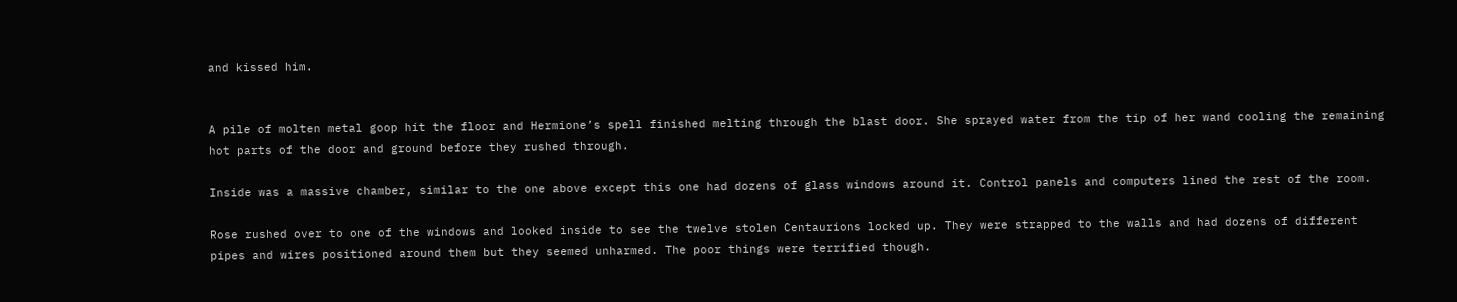and kissed him.


A pile of molten metal goop hit the floor and Hermione’s spell finished melting through the blast door. She sprayed water from the tip of her wand cooling the remaining hot parts of the door and ground before they rushed through.

Inside was a massive chamber, similar to the one above except this one had dozens of glass windows around it. Control panels and computers lined the rest of the room.

Rose rushed over to one of the windows and looked inside to see the twelve stolen Centaurions locked up. They were strapped to the walls and had dozens of different pipes and wires positioned around them but they seemed unharmed. The poor things were terrified though.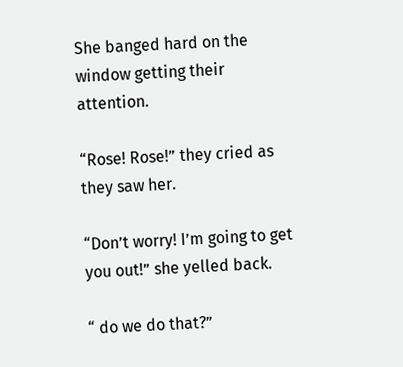She banged hard on the window getting their attention.

“Rose! Rose!” they cried as they saw her.

“Don’t worry! I’m going to get you out!” she yelled back.

“ do we do that?”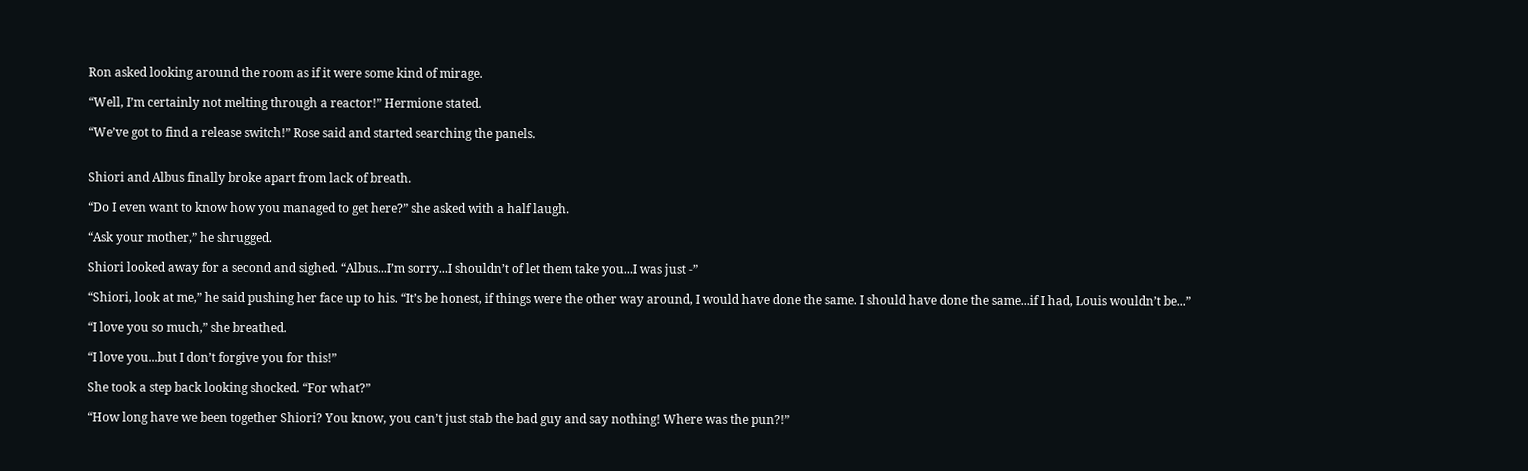Ron asked looking around the room as if it were some kind of mirage.

“Well, I’m certainly not melting through a reactor!” Hermione stated.

“We’ve got to find a release switch!” Rose said and started searching the panels.


Shiori and Albus finally broke apart from lack of breath.

“Do I even want to know how you managed to get here?” she asked with a half laugh.

“Ask your mother,” he shrugged.

Shiori looked away for a second and sighed. “Albus...I’m sorry...I shouldn’t of let them take you...I was just -”

“Shiori, look at me,” he said pushing her face up to his. “It’s be honest, if things were the other way around, I would have done the same. I should have done the same...if I had, Louis wouldn’t be...”

“I love you so much,” she breathed.

“I love you...but I don’t forgive you for this!”

She took a step back looking shocked. “For what?”

“How long have we been together Shiori? You know, you can’t just stab the bad guy and say nothing! Where was the pun?!”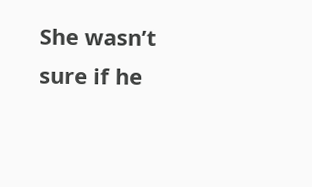She wasn’t sure if he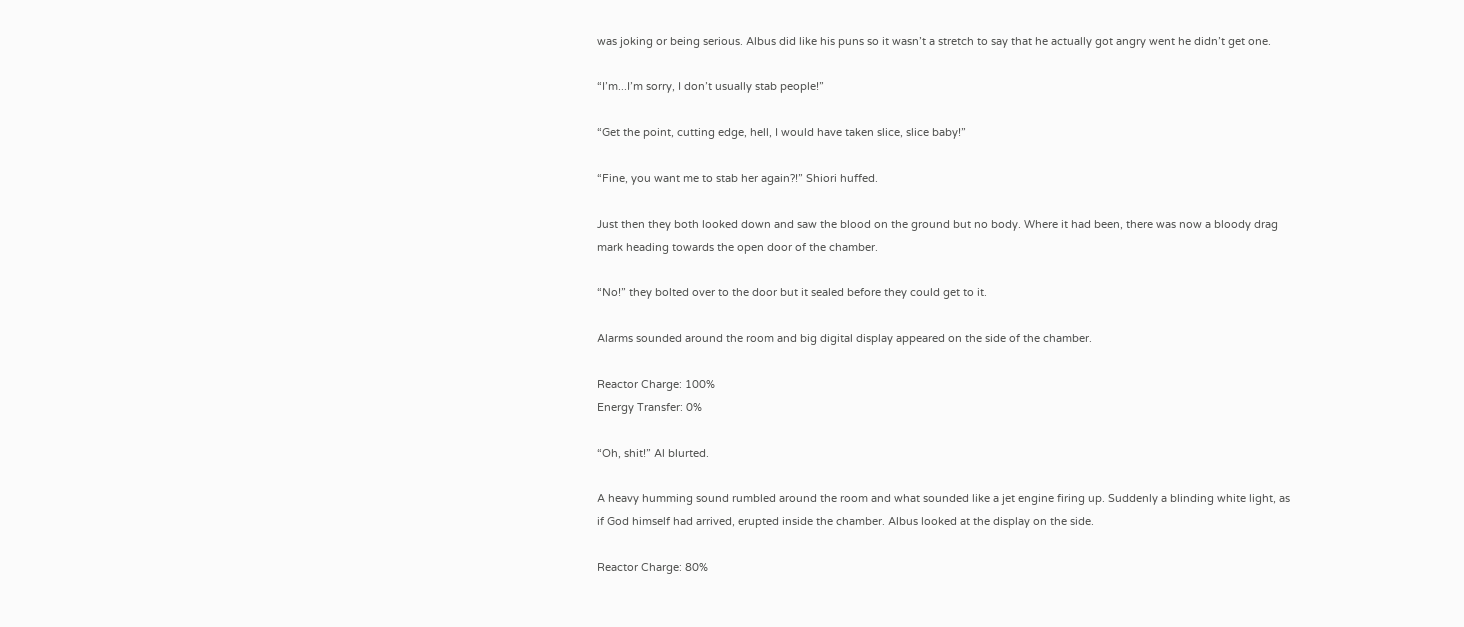was joking or being serious. Albus did like his puns so it wasn’t a stretch to say that he actually got angry went he didn’t get one.

“I’m...I’m sorry, I don’t usually stab people!”

“Get the point, cutting edge, hell, I would have taken slice, slice baby!”

“Fine, you want me to stab her again?!” Shiori huffed.

Just then they both looked down and saw the blood on the ground but no body. Where it had been, there was now a bloody drag mark heading towards the open door of the chamber.

“No!” they bolted over to the door but it sealed before they could get to it.

Alarms sounded around the room and big digital display appeared on the side of the chamber.

Reactor Charge: 100%
Energy Transfer: 0%

“Oh, shit!” Al blurted.

A heavy humming sound rumbled around the room and what sounded like a jet engine firing up. Suddenly a blinding white light, as if God himself had arrived, erupted inside the chamber. Albus looked at the display on the side.

Reactor Charge: 80%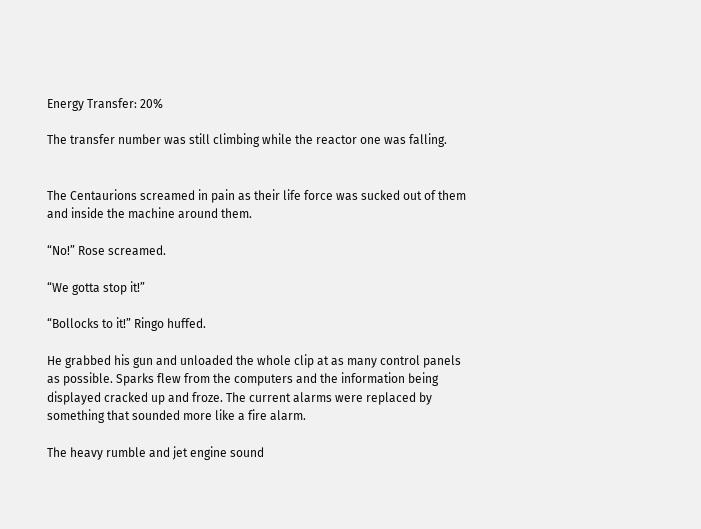Energy Transfer: 20%

The transfer number was still climbing while the reactor one was falling.


The Centaurions screamed in pain as their life force was sucked out of them and inside the machine around them.

“No!” Rose screamed.

“We gotta stop it!”

“Bollocks to it!” Ringo huffed.

He grabbed his gun and unloaded the whole clip at as many control panels as possible. Sparks flew from the computers and the information being displayed cracked up and froze. The current alarms were replaced by something that sounded more like a fire alarm.

The heavy rumble and jet engine sound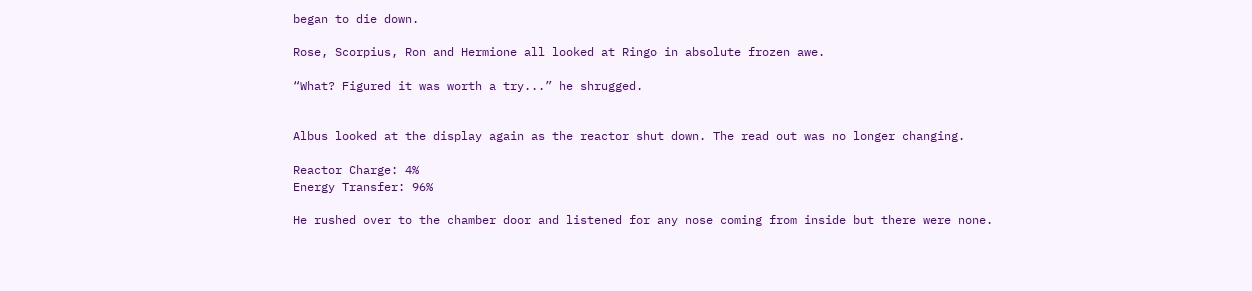began to die down.

Rose, Scorpius, Ron and Hermione all looked at Ringo in absolute frozen awe.

“What? Figured it was worth a try...” he shrugged.


Albus looked at the display again as the reactor shut down. The read out was no longer changing.

Reactor Charge: 4%
Energy Transfer: 96%

He rushed over to the chamber door and listened for any nose coming from inside but there were none.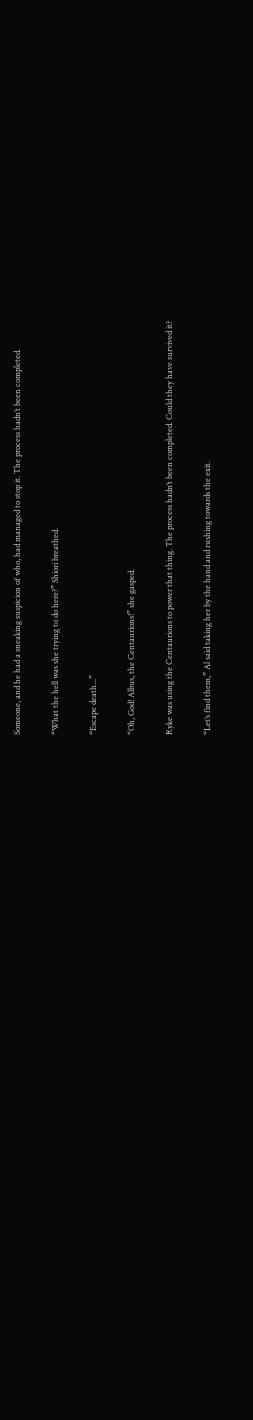Someone, and he had a sneaking suspicion of who, had managed to stop it. The process hadn’t been completed.

“What the hell was she trying to do here?” Shiori breathed.

“Escape death...”

“Oh, God! Albus, the Centaurions!” she gasped.

Ryke was using the Centaurions to power that thing. The process hadn’t been completed. Could they have survived it?

“Let’s find them,” Al said taking her by the hand and rushing towards the exit.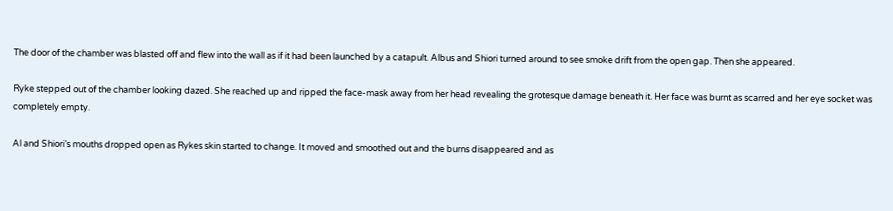The door of the chamber was blasted off and flew into the wall as if it had been launched by a catapult. Albus and Shiori turned around to see smoke drift from the open gap. Then she appeared.

Ryke stepped out of the chamber looking dazed. She reached up and ripped the face-mask away from her head revealing the grotesque damage beneath it. Her face was burnt as scarred and her eye socket was completely empty.

Al and Shiori’s mouths dropped open as Rykes skin started to change. It moved and smoothed out and the burns disappeared and as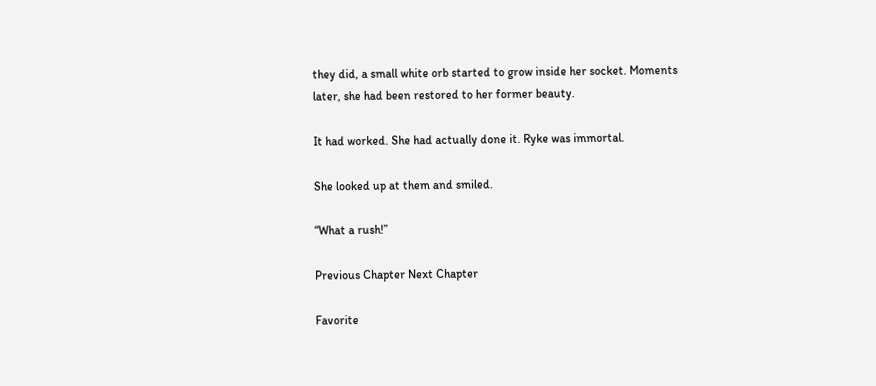they did, a small white orb started to grow inside her socket. Moments later, she had been restored to her former beauty.

It had worked. She had actually done it. Ryke was immortal.

She looked up at them and smiled.

“What a rush!”

Previous Chapter Next Chapter

Favorite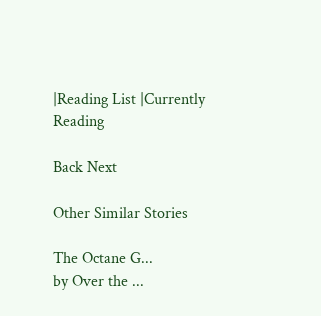|Reading List |Currently Reading

Back Next

Other Similar Stories

The Octane G...
by Over the ...